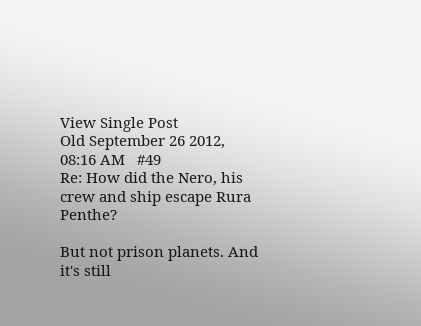View Single Post
Old September 26 2012, 08:16 AM   #49
Re: How did the Nero, his crew and ship escape Rura Penthe?

But not prison planets. And it's still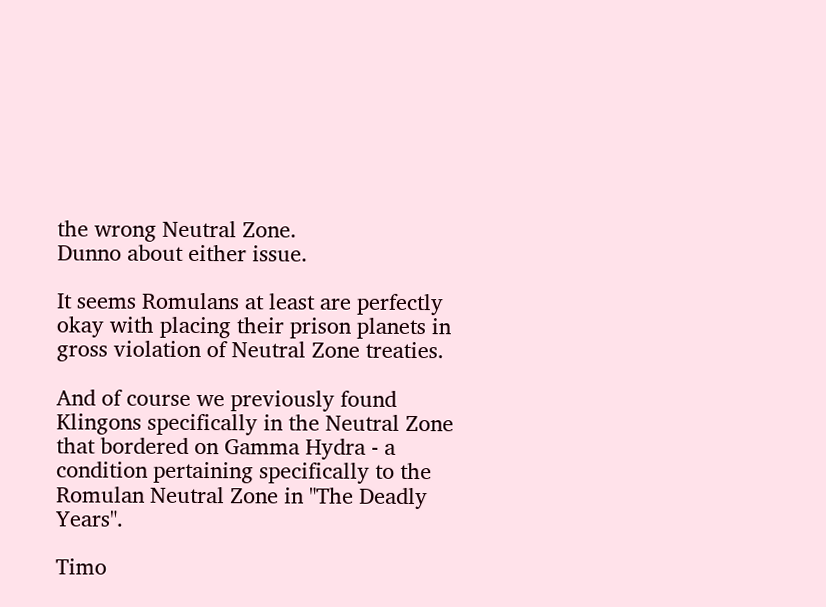the wrong Neutral Zone.
Dunno about either issue.

It seems Romulans at least are perfectly okay with placing their prison planets in gross violation of Neutral Zone treaties.

And of course we previously found Klingons specifically in the Neutral Zone that bordered on Gamma Hydra - a condition pertaining specifically to the Romulan Neutral Zone in "The Deadly Years".

Timo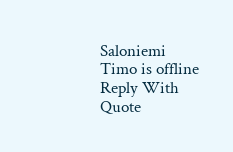Saloniemi
Timo is offline   Reply With Quote